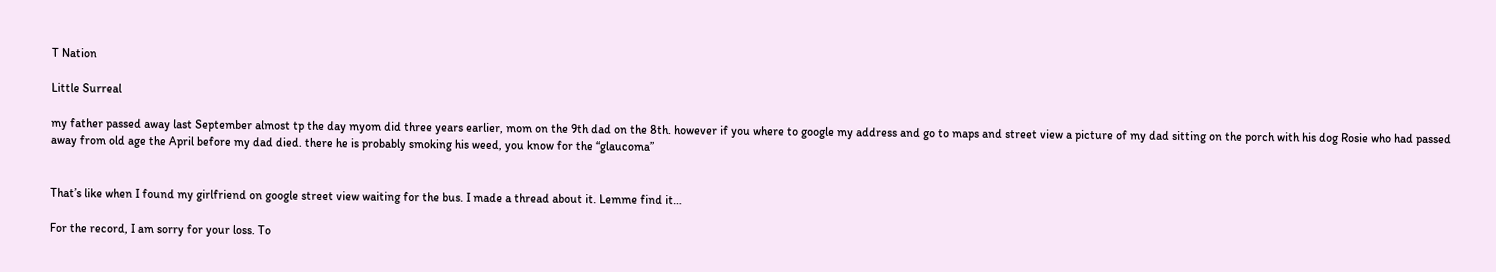T Nation

Little Surreal

my father passed away last September almost tp the day myom did three years earlier, mom on the 9th dad on the 8th. however if you where to google my address and go to maps and street view a picture of my dad sitting on the porch with his dog Rosie who had passed away from old age the April before my dad died. there he is probably smoking his weed, you know for the “glaucoma”


That’s like when I found my girlfriend on google street view waiting for the bus. I made a thread about it. Lemme find it…

For the record, I am sorry for your loss. To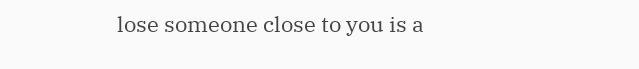lose someone close to you is a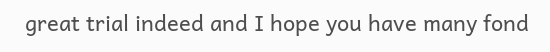great trial indeed and I hope you have many fond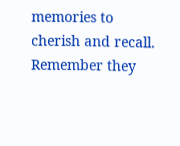memories to cherish and recall. Remember they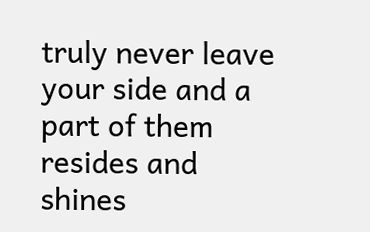truly never leave your side and a part of them resides and shines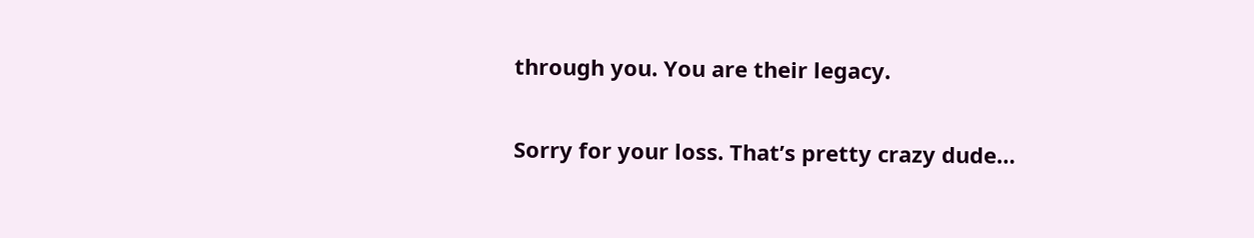through you. You are their legacy.

Sorry for your loss. That’s pretty crazy dude…